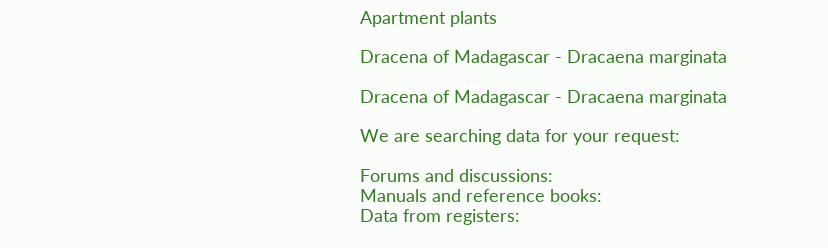Apartment plants

Dracena of Madagascar - Dracaena marginata

Dracena of Madagascar - Dracaena marginata

We are searching data for your request:

Forums and discussions:
Manuals and reference books:
Data from registers: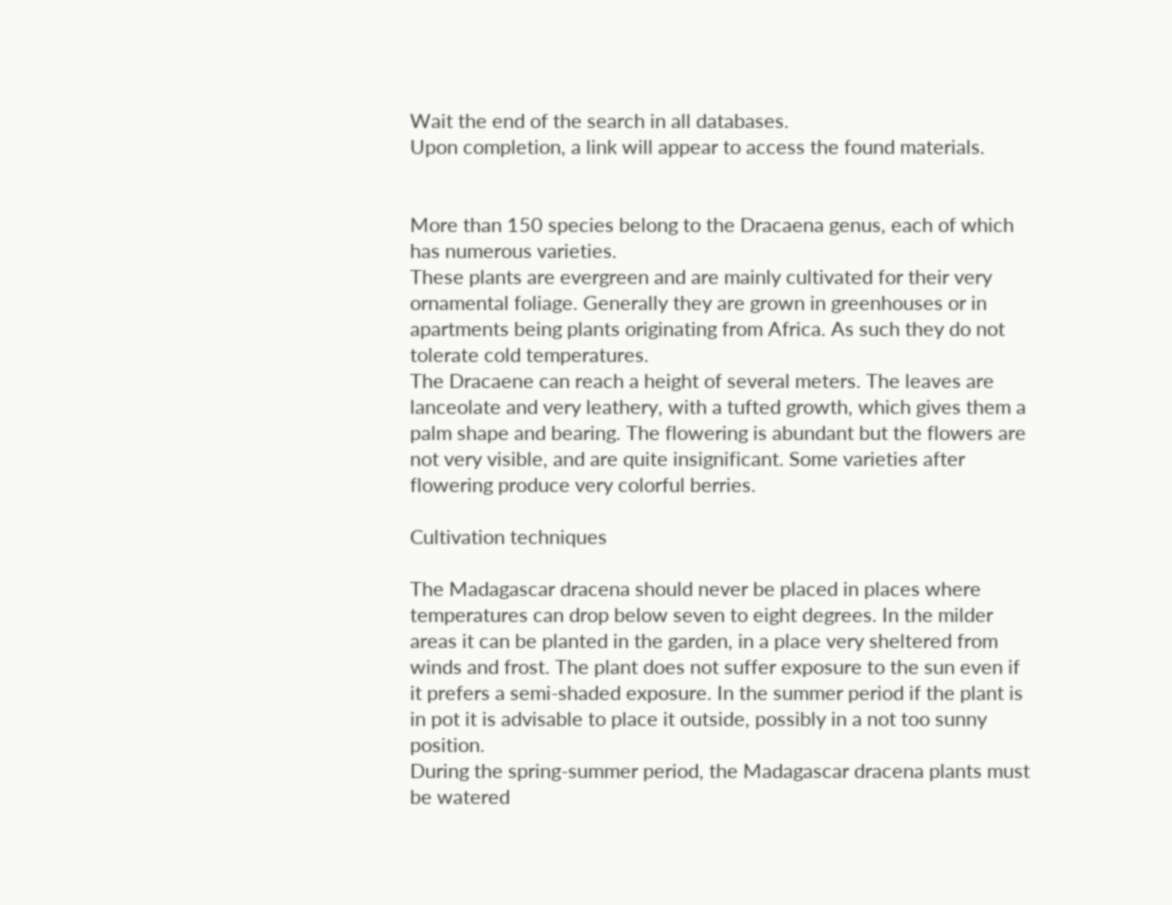Wait the end of the search in all databases.
Upon completion, a link will appear to access the found materials.


More than 150 species belong to the Dracaena genus, each of which has numerous varieties.
These plants are evergreen and are mainly cultivated for their very ornamental foliage. Generally they are grown in greenhouses or in apartments being plants originating from Africa. As such they do not tolerate cold temperatures.
The Dracaene can reach a height of several meters. The leaves are lanceolate and very leathery, with a tufted growth, which gives them a palm shape and bearing. The flowering is abundant but the flowers are not very visible, and are quite insignificant. Some varieties after flowering produce very colorful berries.

Cultivation techniques

The Madagascar dracena should never be placed in places where temperatures can drop below seven to eight degrees. In the milder areas it can be planted in the garden, in a place very sheltered from winds and frost. The plant does not suffer exposure to the sun even if it prefers a semi-shaded exposure. In the summer period if the plant is in pot it is advisable to place it outside, possibly in a not too sunny position.
During the spring-summer period, the Madagascar dracena plants must be watered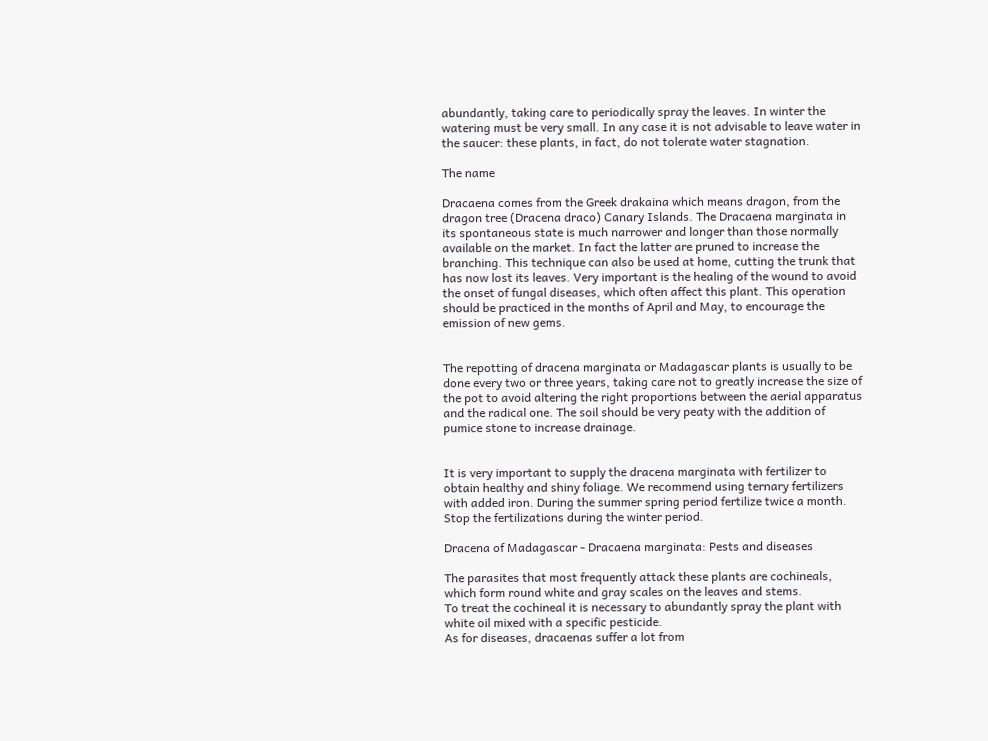abundantly, taking care to periodically spray the leaves. In winter the watering must be very small. In any case it is not advisable to leave water in the saucer: these plants, in fact, do not tolerate water stagnation.

The name

Dracaena comes from the Greek drakaina which means dragon, from the dragon tree (Dracena draco) Canary Islands. The Dracaena marginata in its spontaneous state is much narrower and longer than those normally available on the market. In fact the latter are pruned to increase the branching. This technique can also be used at home, cutting the trunk that has now lost its leaves. Very important is the healing of the wound to avoid the onset of fungal diseases, which often affect this plant. This operation should be practiced in the months of April and May, to encourage the emission of new gems.


The repotting of dracena marginata or Madagascar plants is usually to be done every two or three years, taking care not to greatly increase the size of the pot to avoid altering the right proportions between the aerial apparatus and the radical one. The soil should be very peaty with the addition of pumice stone to increase drainage.


It is very important to supply the dracena marginata with fertilizer to obtain healthy and shiny foliage. We recommend using ternary fertilizers with added iron. During the summer spring period fertilize twice a month. Stop the fertilizations during the winter period.

Dracena of Madagascar - Dracaena marginata: Pests and diseases

The parasites that most frequently attack these plants are cochineals, which form round white and gray scales on the leaves and stems.
To treat the cochineal it is necessary to abundantly spray the plant with white oil mixed with a specific pesticide.
As for diseases, dracaenas suffer a lot from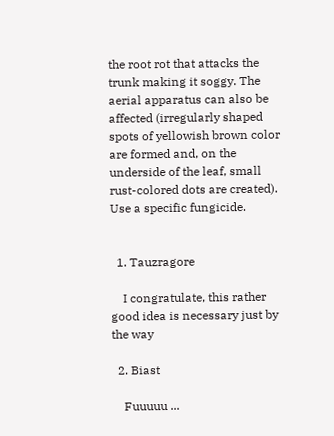the root rot that attacks the trunk making it soggy. The aerial apparatus can also be affected (irregularly shaped spots of yellowish brown color are formed and, on the underside of the leaf, small rust-colored dots are created). Use a specific fungicide.


  1. Tauzragore

    I congratulate, this rather good idea is necessary just by the way

  2. Biast

    Fuuuuu ...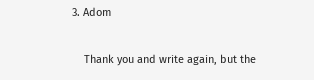3. Adom

    Thank you and write again, but the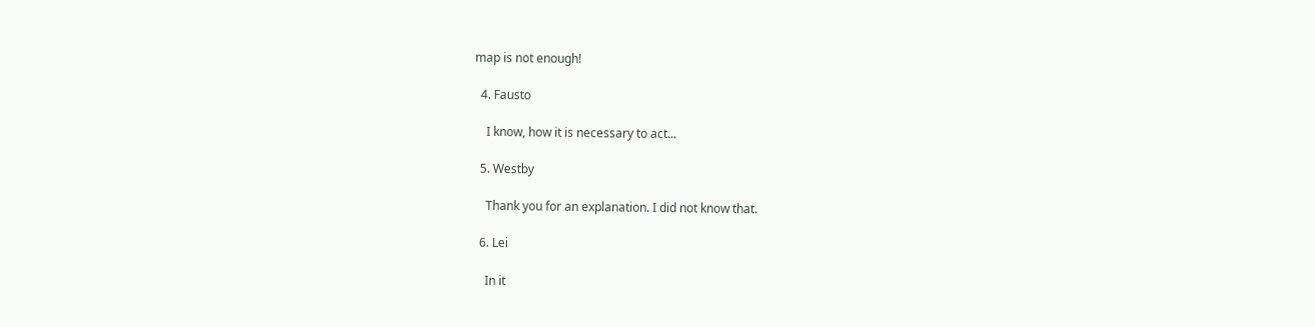map is not enough!

  4. Fausto

    I know, how it is necessary to act...

  5. Westby

    Thank you for an explanation. I did not know that.

  6. Lei

    In it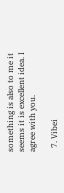something is also to me it seems it is excellent idea. I agree with you.

  7. Vibei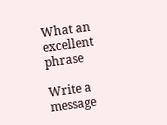What an excellent phrase

Write a message